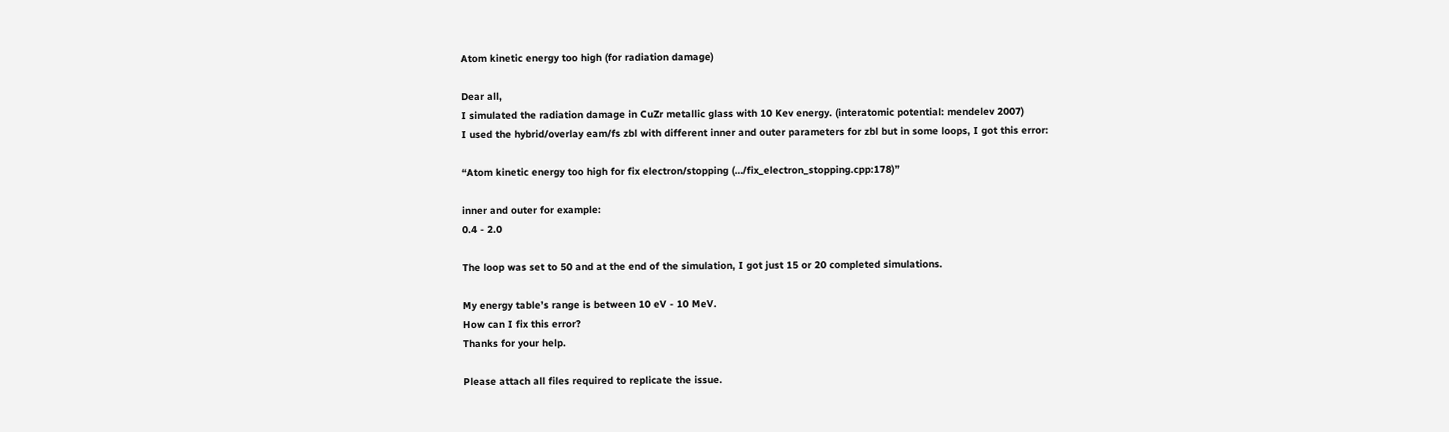Atom kinetic energy too high (for radiation damage)

Dear all,
I simulated the radiation damage in CuZr metallic glass with 10 Kev energy. (interatomic potential: mendelev 2007)
I used the hybrid/overlay eam/fs zbl with different inner and outer parameters for zbl but in some loops, I got this error:

“Atom kinetic energy too high for fix electron/stopping (…/fix_electron_stopping.cpp:178)”

inner and outer for example:
0.4 - 2.0

The loop was set to 50 and at the end of the simulation, I got just 15 or 20 completed simulations.

My energy table’s range is between 10 eV - 10 MeV.
How can I fix this error?
Thanks for your help.

Please attach all files required to replicate the issue.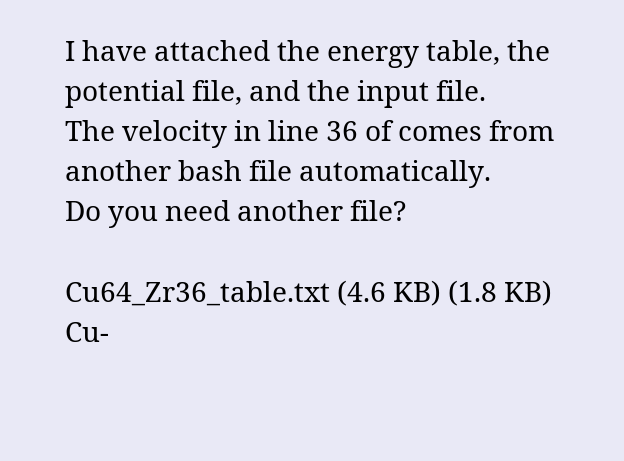I have attached the energy table, the potential file, and the input file.
The velocity in line 36 of comes from another bash file automatically.
Do you need another file?

Cu64_Zr36_table.txt (4.6 KB) (1.8 KB)
Cu-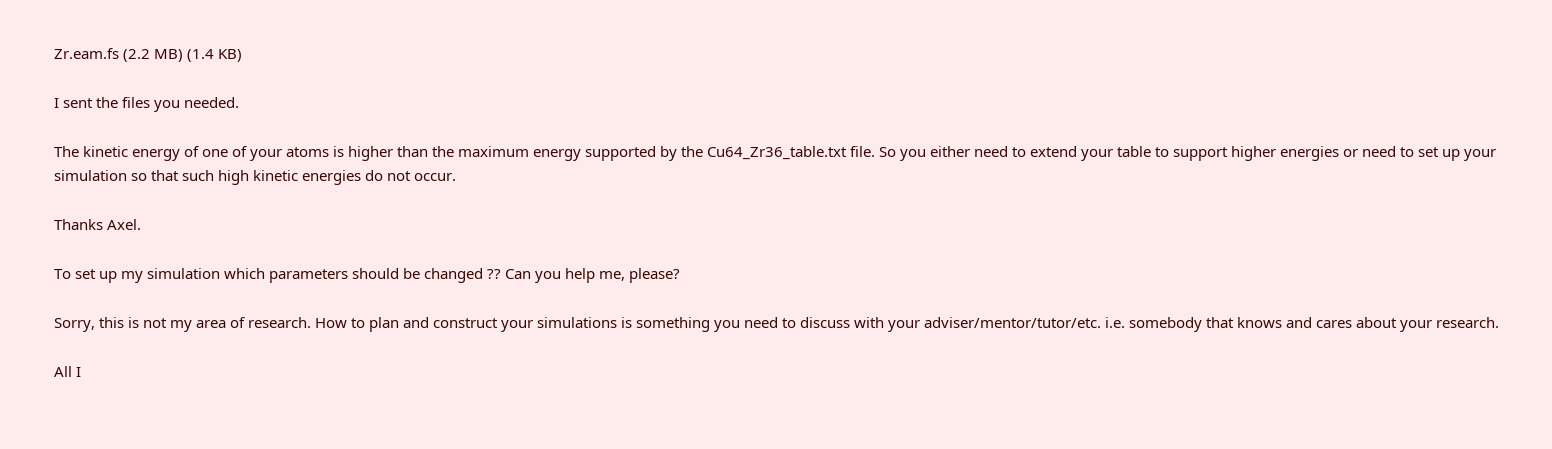Zr.eam.fs (2.2 MB) (1.4 KB)

I sent the files you needed.

The kinetic energy of one of your atoms is higher than the maximum energy supported by the Cu64_Zr36_table.txt file. So you either need to extend your table to support higher energies or need to set up your simulation so that such high kinetic energies do not occur.

Thanks Axel.

To set up my simulation which parameters should be changed ?? Can you help me, please?

Sorry, this is not my area of research. How to plan and construct your simulations is something you need to discuss with your adviser/mentor/tutor/etc. i.e. somebody that knows and cares about your research.

All I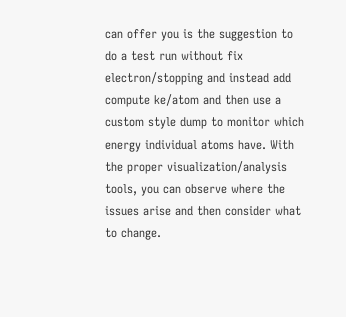can offer you is the suggestion to do a test run without fix electron/stopping and instead add compute ke/atom and then use a custom style dump to monitor which energy individual atoms have. With the proper visualization/analysis tools, you can observe where the issues arise and then consider what to change.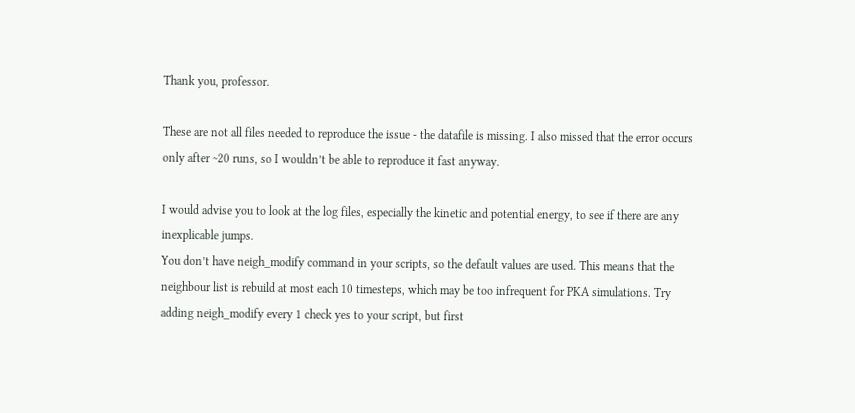Thank you, professor.

These are not all files needed to reproduce the issue - the datafile is missing. I also missed that the error occurs only after ~20 runs, so I wouldn’t be able to reproduce it fast anyway.

I would advise you to look at the log files, especially the kinetic and potential energy, to see if there are any inexplicable jumps.
You don’t have neigh_modify command in your scripts, so the default values are used. This means that the neighbour list is rebuild at most each 10 timesteps, which may be too infrequent for PKA simulations. Try adding neigh_modify every 1 check yes to your script, but first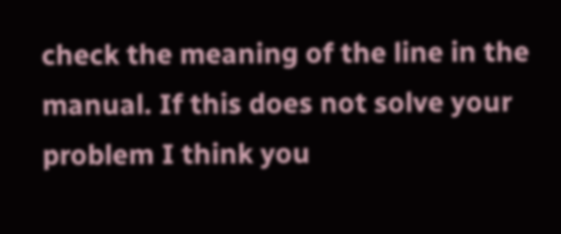check the meaning of the line in the manual. If this does not solve your problem I think you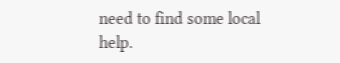need to find some local help.